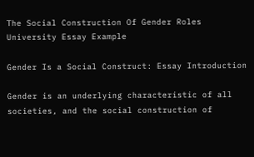The Social Construction Of Gender Roles University Essay Example

Gender Is a Social Construct: Essay Introduction

Gender is an underlying characteristic of all societies, and the social construction of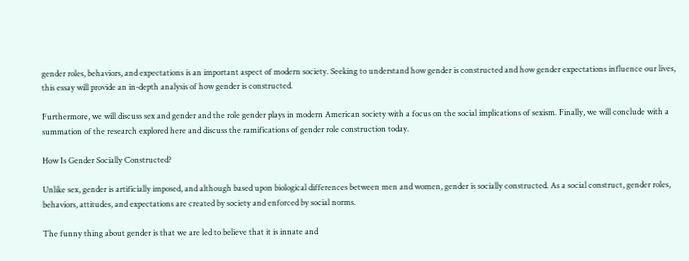gender roles, behaviors, and expectations is an important aspect of modern society. Seeking to understand how gender is constructed and how gender expectations influence our lives, this essay will provide an in-depth analysis of how gender is constructed.

Furthermore, we will discuss sex and gender and the role gender plays in modern American society with a focus on the social implications of sexism. Finally, we will conclude with a summation of the research explored here and discuss the ramifications of gender role construction today.

How Is Gender Socially Constructed?

Unlike sex, gender is artificially imposed, and although based upon biological differences between men and women, gender is socially constructed. As a social construct, gender roles, behaviors, attitudes, and expectations are created by society and enforced by social norms.

The funny thing about gender is that we are led to believe that it is innate and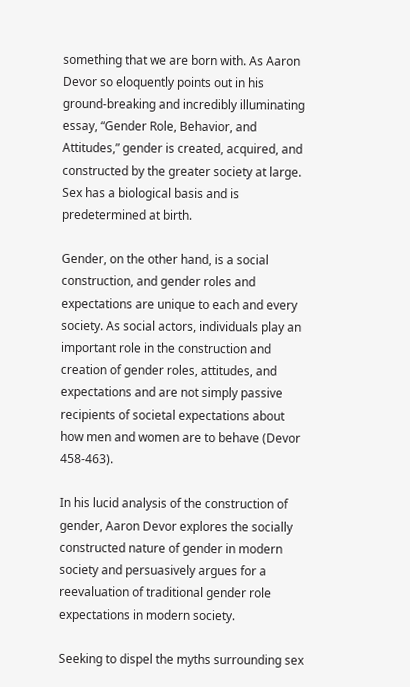something that we are born with. As Aaron Devor so eloquently points out in his ground-breaking and incredibly illuminating essay, “Gender Role, Behavior, and Attitudes,” gender is created, acquired, and constructed by the greater society at large. Sex has a biological basis and is predetermined at birth.

Gender, on the other hand, is a social construction, and gender roles and expectations are unique to each and every society. As social actors, individuals play an important role in the construction and creation of gender roles, attitudes, and expectations and are not simply passive recipients of societal expectations about how men and women are to behave (Devor 458-463).

In his lucid analysis of the construction of gender, Aaron Devor explores the socially constructed nature of gender in modern society and persuasively argues for a reevaluation of traditional gender role expectations in modern society.

Seeking to dispel the myths surrounding sex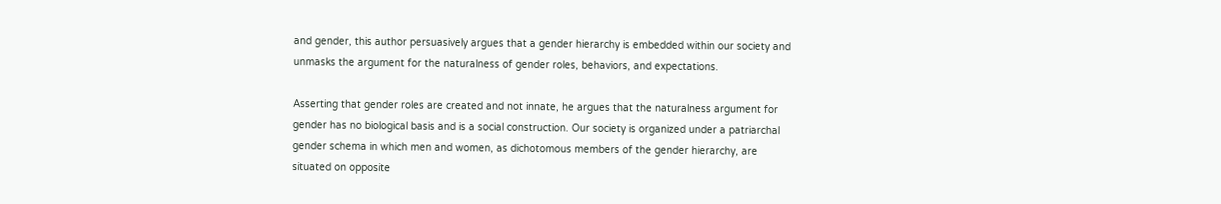and gender, this author persuasively argues that a gender hierarchy is embedded within our society and unmasks the argument for the naturalness of gender roles, behaviors, and expectations.

Asserting that gender roles are created and not innate, he argues that the naturalness argument for gender has no biological basis and is a social construction. Our society is organized under a patriarchal gender schema in which men and women, as dichotomous members of the gender hierarchy, are situated on opposite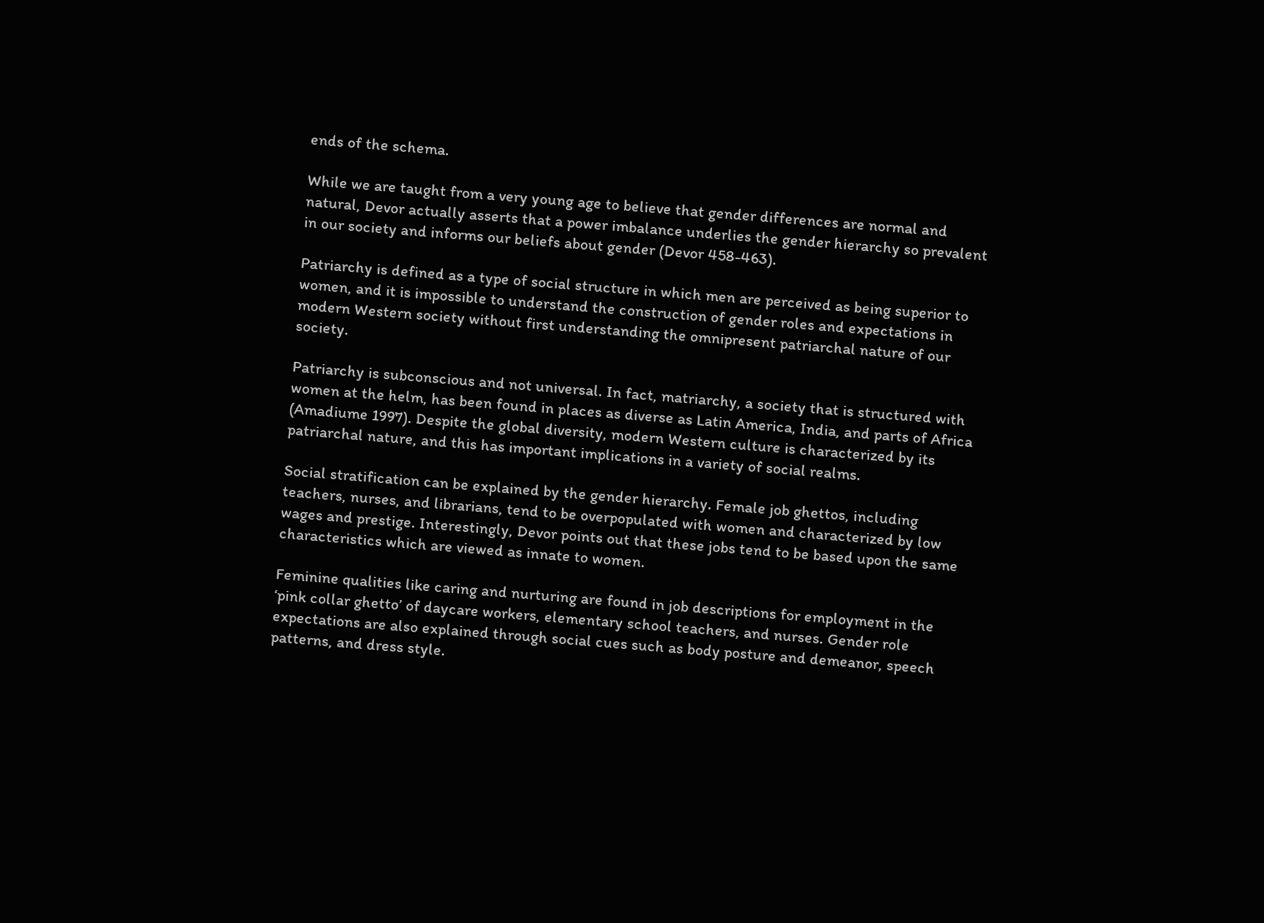ends of the schema.

While we are taught from a very young age to believe that gender differences are normal and natural, Devor actually asserts that a power imbalance underlies the gender hierarchy so prevalent in our society and informs our beliefs about gender (Devor 458-463).

Patriarchy is defined as a type of social structure in which men are perceived as being superior to women, and it is impossible to understand the construction of gender roles and expectations in modern Western society without first understanding the omnipresent patriarchal nature of our society.

Patriarchy is subconscious and not universal. In fact, matriarchy, a society that is structured with women at the helm, has been found in places as diverse as Latin America, India, and parts of Africa (Amadiume 1997). Despite the global diversity, modern Western culture is characterized by its patriarchal nature, and this has important implications in a variety of social realms.

Social stratification can be explained by the gender hierarchy. Female job ghettos, including teachers, nurses, and librarians, tend to be overpopulated with women and characterized by low wages and prestige. Interestingly, Devor points out that these jobs tend to be based upon the same characteristics which are viewed as innate to women.

Feminine qualities like caring and nurturing are found in job descriptions for employment in the ‘pink collar ghetto’ of daycare workers, elementary school teachers, and nurses. Gender role expectations are also explained through social cues such as body posture and demeanor, speech patterns, and dress style.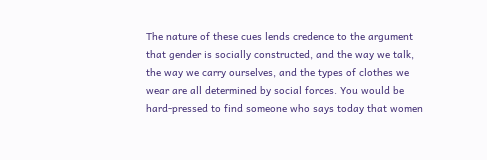The nature of these cues lends credence to the argument that gender is socially constructed, and the way we talk, the way we carry ourselves, and the types of clothes we wear are all determined by social forces. You would be hard-pressed to find someone who says today that women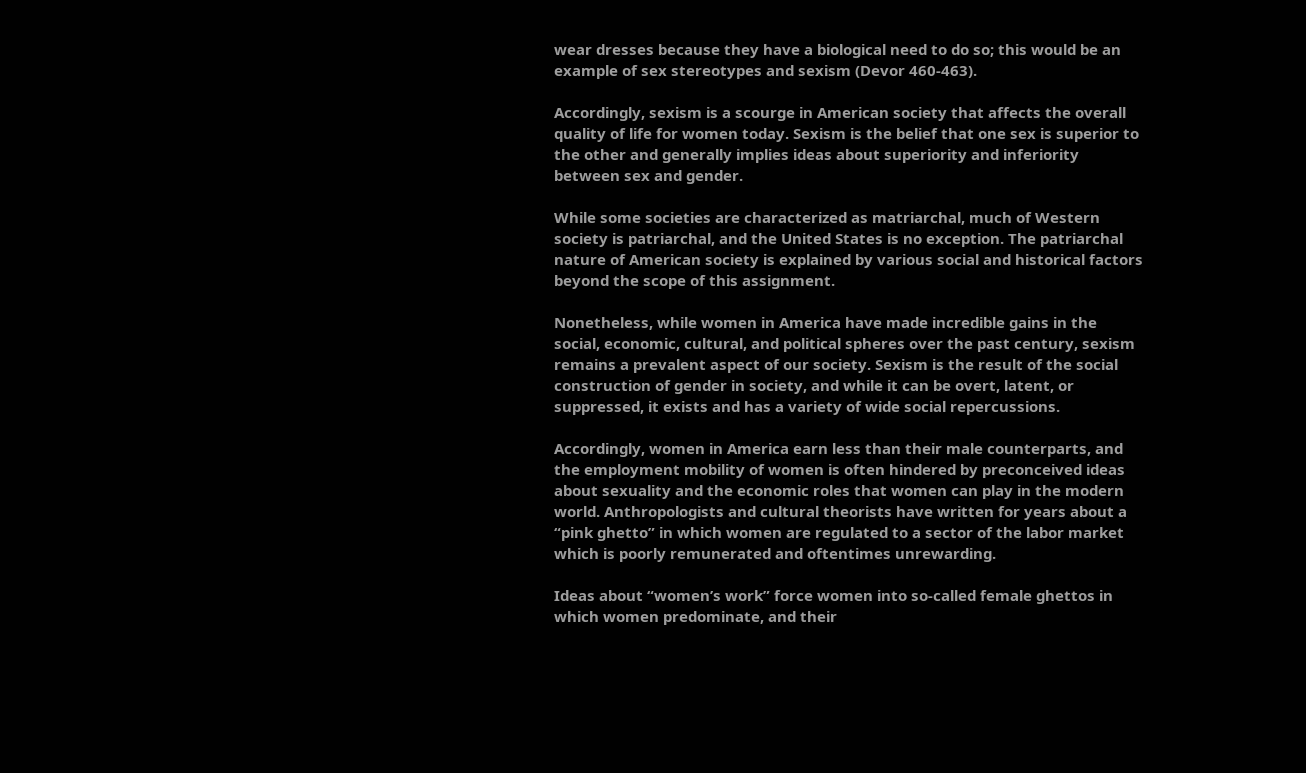wear dresses because they have a biological need to do so; this would be an example of sex stereotypes and sexism (Devor 460-463).

Accordingly, sexism is a scourge in American society that affects the overall quality of life for women today. Sexism is the belief that one sex is superior to the other and generally implies ideas about superiority and inferiority between sex and gender.

While some societies are characterized as matriarchal, much of Western society is patriarchal, and the United States is no exception. The patriarchal nature of American society is explained by various social and historical factors beyond the scope of this assignment.

Nonetheless, while women in America have made incredible gains in the social, economic, cultural, and political spheres over the past century, sexism remains a prevalent aspect of our society. Sexism is the result of the social construction of gender in society, and while it can be overt, latent, or suppressed, it exists and has a variety of wide social repercussions.

Accordingly, women in America earn less than their male counterparts, and the employment mobility of women is often hindered by preconceived ideas about sexuality and the economic roles that women can play in the modern world. Anthropologists and cultural theorists have written for years about a “pink ghetto” in which women are regulated to a sector of the labor market which is poorly remunerated and oftentimes unrewarding.

Ideas about “women’s work” force women into so-called female ghettos in which women predominate, and their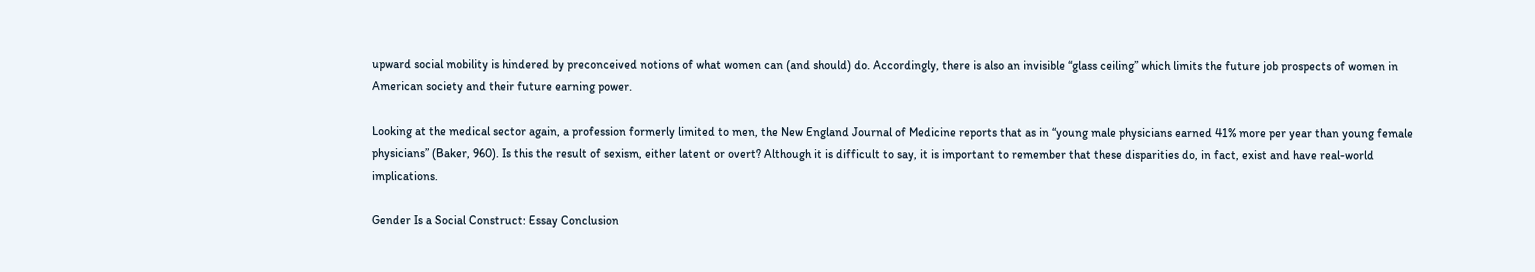upward social mobility is hindered by preconceived notions of what women can (and should) do. Accordingly, there is also an invisible “glass ceiling” which limits the future job prospects of women in American society and their future earning power.

Looking at the medical sector again, a profession formerly limited to men, the New England Journal of Medicine reports that as in “young male physicians earned 41% more per year than young female physicians” (Baker, 960). Is this the result of sexism, either latent or overt? Although it is difficult to say, it is important to remember that these disparities do, in fact, exist and have real-world implications.

Gender Is a Social Construct: Essay Conclusion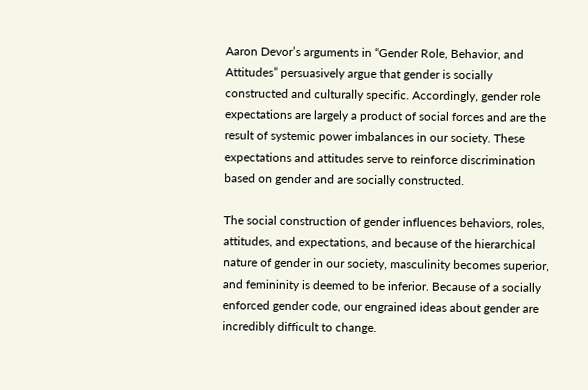Aaron Devor’s arguments in “Gender Role, Behavior, and Attitudes” persuasively argue that gender is socially constructed and culturally specific. Accordingly, gender role expectations are largely a product of social forces and are the result of systemic power imbalances in our society. These expectations and attitudes serve to reinforce discrimination based on gender and are socially constructed.

The social construction of gender influences behaviors, roles, attitudes, and expectations, and because of the hierarchical nature of gender in our society, masculinity becomes superior, and femininity is deemed to be inferior. Because of a socially enforced gender code, our engrained ideas about gender are incredibly difficult to change.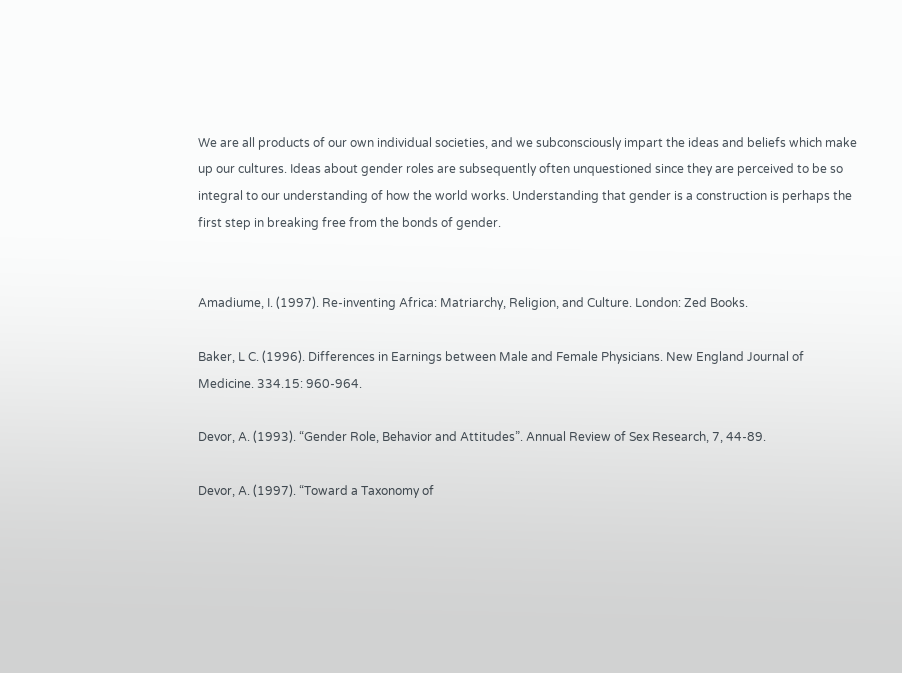We are all products of our own individual societies, and we subconsciously impart the ideas and beliefs which make up our cultures. Ideas about gender roles are subsequently often unquestioned since they are perceived to be so integral to our understanding of how the world works. Understanding that gender is a construction is perhaps the first step in breaking free from the bonds of gender.


Amadiume, I. (1997). Re-inventing Africa: Matriarchy, Religion, and Culture. London: Zed Books.

Baker, L C. (1996). Differences in Earnings between Male and Female Physicians. New England Journal of Medicine. 334.15: 960-964.

Devor, A. (1993). “Gender Role, Behavior and Attitudes”. Annual Review of Sex Research, 7, 44-89.

Devor, A. (1997). “Toward a Taxonomy of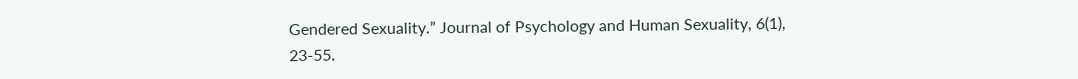Gendered Sexuality.” Journal of Psychology and Human Sexuality, 6(1), 23-55.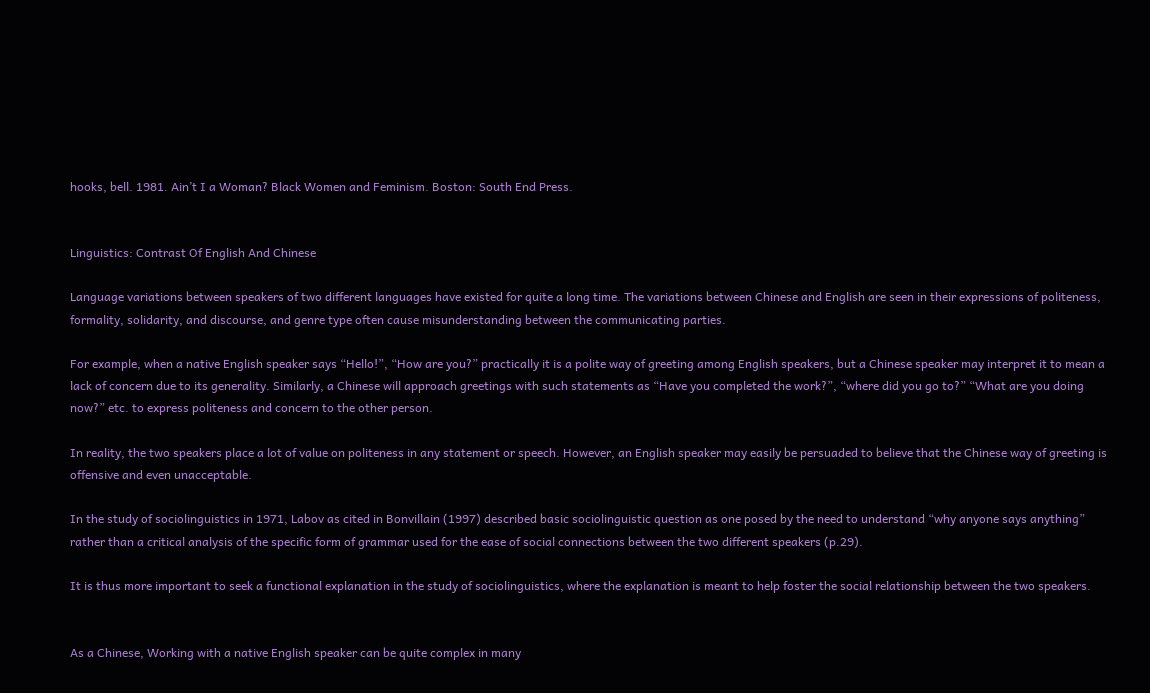hooks, bell. 1981. Ain’t I a Woman? Black Women and Feminism. Boston: South End Press.


Linguistics: Contrast Of English And Chinese

Language variations between speakers of two different languages have existed for quite a long time. The variations between Chinese and English are seen in their expressions of politeness, formality, solidarity, and discourse, and genre type often cause misunderstanding between the communicating parties.

For example, when a native English speaker says “Hello!”, “How are you?” practically it is a polite way of greeting among English speakers, but a Chinese speaker may interpret it to mean a lack of concern due to its generality. Similarly, a Chinese will approach greetings with such statements as “Have you completed the work?”, “where did you go to?” “What are you doing now?” etc. to express politeness and concern to the other person.

In reality, the two speakers place a lot of value on politeness in any statement or speech. However, an English speaker may easily be persuaded to believe that the Chinese way of greeting is offensive and even unacceptable.

In the study of sociolinguistics in 1971, Labov as cited in Bonvillain (1997) described basic sociolinguistic question as one posed by the need to understand “why anyone says anything” rather than a critical analysis of the specific form of grammar used for the ease of social connections between the two different speakers (p.29).

It is thus more important to seek a functional explanation in the study of sociolinguistics, where the explanation is meant to help foster the social relationship between the two speakers.


As a Chinese, Working with a native English speaker can be quite complex in many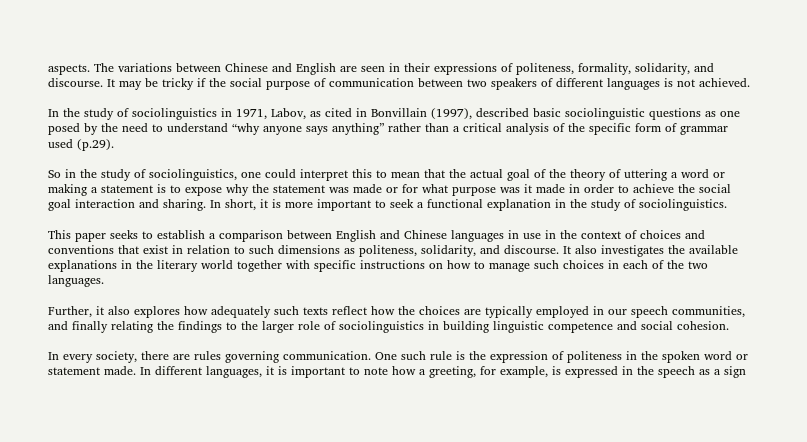aspects. The variations between Chinese and English are seen in their expressions of politeness, formality, solidarity, and discourse. It may be tricky if the social purpose of communication between two speakers of different languages is not achieved.

In the study of sociolinguistics in 1971, Labov, as cited in Bonvillain (1997), described basic sociolinguistic questions as one posed by the need to understand “why anyone says anything” rather than a critical analysis of the specific form of grammar used (p.29).

So in the study of sociolinguistics, one could interpret this to mean that the actual goal of the theory of uttering a word or making a statement is to expose why the statement was made or for what purpose was it made in order to achieve the social goal interaction and sharing. In short, it is more important to seek a functional explanation in the study of sociolinguistics.

This paper seeks to establish a comparison between English and Chinese languages in use in the context of choices and conventions that exist in relation to such dimensions as politeness, solidarity, and discourse. It also investigates the available explanations in the literary world together with specific instructions on how to manage such choices in each of the two languages.

Further, it also explores how adequately such texts reflect how the choices are typically employed in our speech communities, and finally relating the findings to the larger role of sociolinguistics in building linguistic competence and social cohesion.

In every society, there are rules governing communication. One such rule is the expression of politeness in the spoken word or statement made. In different languages, it is important to note how a greeting, for example, is expressed in the speech as a sign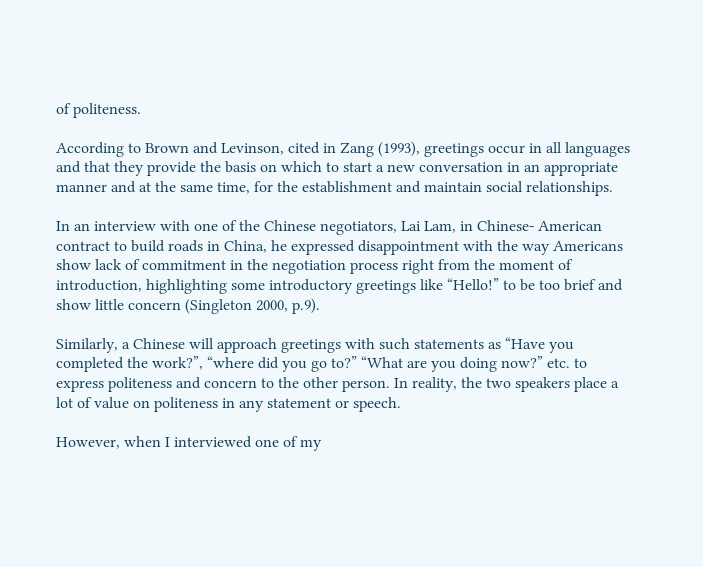of politeness.

According to Brown and Levinson, cited in Zang (1993), greetings occur in all languages and that they provide the basis on which to start a new conversation in an appropriate manner and at the same time, for the establishment and maintain social relationships.

In an interview with one of the Chinese negotiators, Lai Lam, in Chinese- American contract to build roads in China, he expressed disappointment with the way Americans show lack of commitment in the negotiation process right from the moment of introduction, highlighting some introductory greetings like “Hello!” to be too brief and show little concern (Singleton 2000, p.9).

Similarly, a Chinese will approach greetings with such statements as “Have you completed the work?”, “where did you go to?” “What are you doing now?” etc. to express politeness and concern to the other person. In reality, the two speakers place a lot of value on politeness in any statement or speech.

However, when I interviewed one of my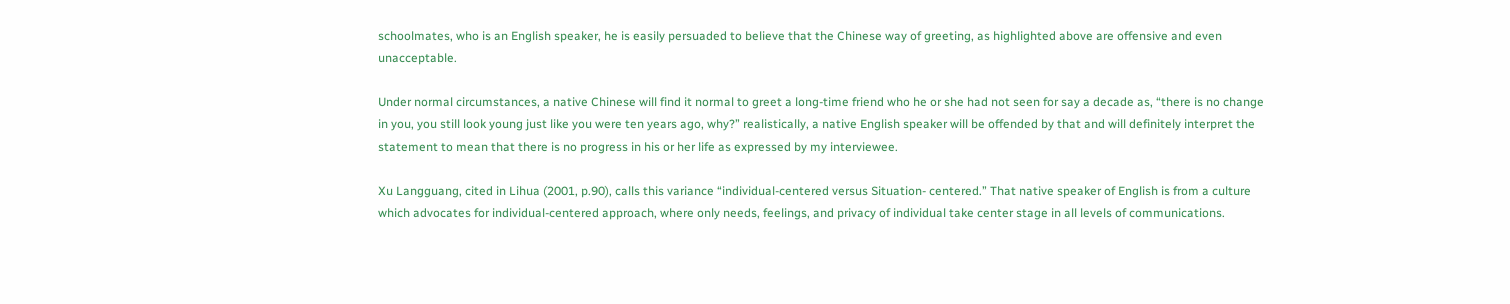schoolmates, who is an English speaker, he is easily persuaded to believe that the Chinese way of greeting, as highlighted above are offensive and even unacceptable.

Under normal circumstances, a native Chinese will find it normal to greet a long-time friend who he or she had not seen for say a decade as, “there is no change in you, you still look young just like you were ten years ago, why?” realistically, a native English speaker will be offended by that and will definitely interpret the statement to mean that there is no progress in his or her life as expressed by my interviewee.

Xu Langguang, cited in Lihua (2001, p.90), calls this variance “individual-centered versus Situation- centered.” That native speaker of English is from a culture which advocates for individual-centered approach, where only needs, feelings, and privacy of individual take center stage in all levels of communications.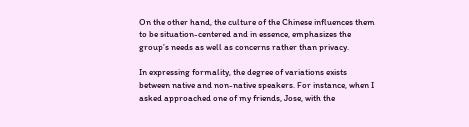On the other hand, the culture of the Chinese influences them to be situation-centered and in essence, emphasizes the group’s needs as well as concerns rather than privacy.

In expressing formality, the degree of variations exists between native and non-native speakers. For instance, when I asked approached one of my friends, Jose, with the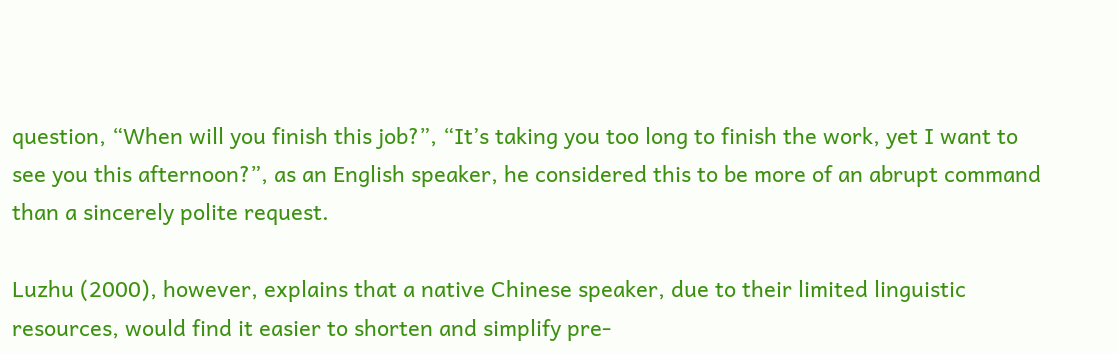question, “When will you finish this job?”, “It’s taking you too long to finish the work, yet I want to see you this afternoon?”, as an English speaker, he considered this to be more of an abrupt command than a sincerely polite request.

Luzhu (2000), however, explains that a native Chinese speaker, due to their limited linguistic resources, would find it easier to shorten and simplify pre-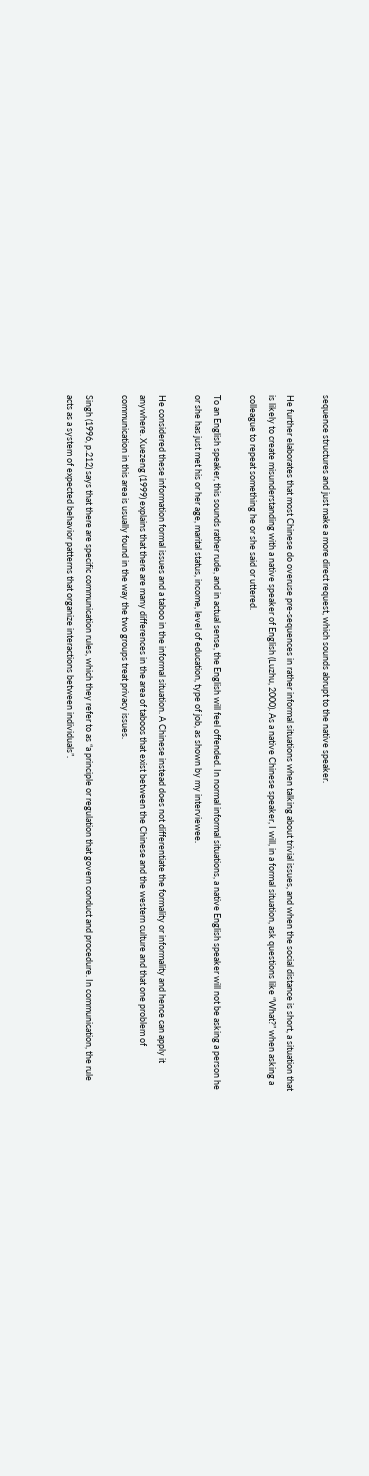sequence structures and just make a more direct request, which sounds abrupt to the native speaker.

He further elaborates that most Chinese do overuse pre-sequences in rather informal situations when talking about trivial issues, and when the social distance is short, a situation that is likely to create misunderstanding with a native speaker of English (Luzhu, 2000). As a native Chinese speaker, I will, in a formal situation, ask questions like “What?” when asking a colleague to repeat something he or she said or uttered.

To an English speaker, this sounds rather rude, and in actual sense, the English will feel offended. In normal informal situations, a native English speaker will not be asking a person he or she has just met his or her age, marital status, income, level of education, type of job, as shown by my interviewee.

He considered these information formal issues and a taboo in the informal situation. A Chinese instead does not differentiate the formality or informality and hence can apply it anywhere. Xuezeng (1999) explains that there are many differences in the area of taboos that exist between the Chinese and the western culture and that one problem of communication in this area is usually found in the way the two groups treat privacy issues.

Singh (1996, p.212) says that there are specific communication rules, which they refer to as “a principle or regulation that govern conduct and procedure. In communication, the rule acts as a system of expected behavior patterns that organize interactions between individuals”.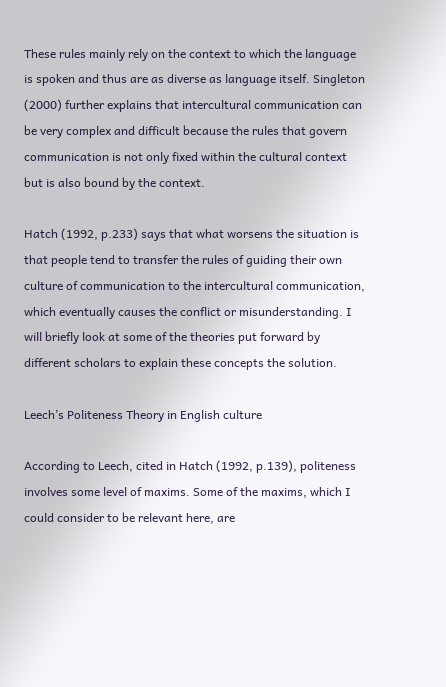These rules mainly rely on the context to which the language is spoken and thus are as diverse as language itself. Singleton (2000) further explains that intercultural communication can be very complex and difficult because the rules that govern communication is not only fixed within the cultural context but is also bound by the context.

Hatch (1992, p.233) says that what worsens the situation is that people tend to transfer the rules of guiding their own culture of communication to the intercultural communication, which eventually causes the conflict or misunderstanding. I will briefly look at some of the theories put forward by different scholars to explain these concepts the solution.

Leech’s Politeness Theory in English culture

According to Leech, cited in Hatch (1992, p.139), politeness involves some level of maxims. Some of the maxims, which I could consider to be relevant here, are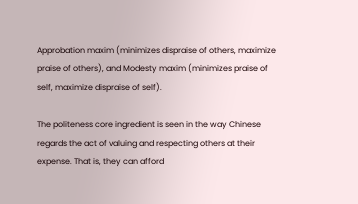Approbation maxim (minimizes dispraise of others, maximize praise of others), and Modesty maxim (minimizes praise of self, maximize dispraise of self).

The politeness core ingredient is seen in the way Chinese regards the act of valuing and respecting others at their expense. That is, they can afford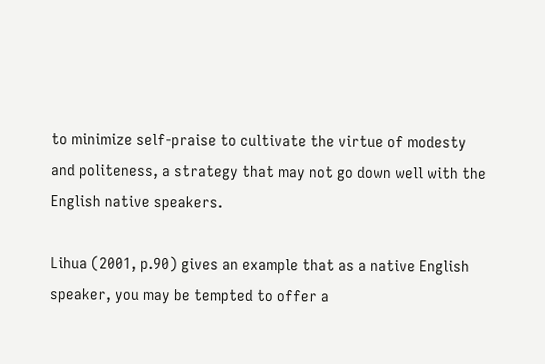to minimize self-praise to cultivate the virtue of modesty and politeness, a strategy that may not go down well with the English native speakers.

Lihua (2001, p.90) gives an example that as a native English speaker, you may be tempted to offer a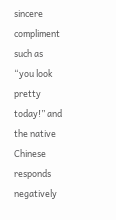sincere compliment such as “you look pretty today!” and the native Chinese responds negatively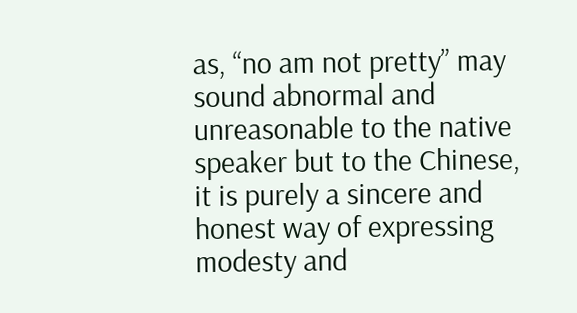as, “no am not pretty” may sound abnormal and unreasonable to the native speaker but to the Chinese, it is purely a sincere and honest way of expressing modesty and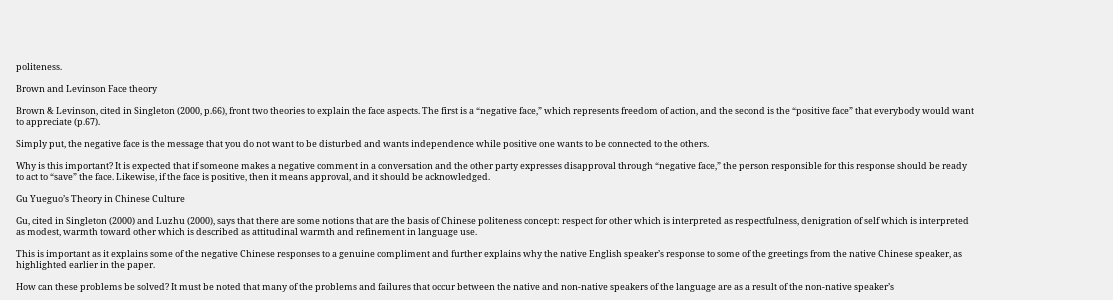politeness.

Brown and Levinson Face theory

Brown & Levinson, cited in Singleton (2000, p.66), front two theories to explain the face aspects. The first is a “negative face,” which represents freedom of action, and the second is the “positive face” that everybody would want to appreciate (p.67).

Simply put, the negative face is the message that you do not want to be disturbed and wants independence while positive one wants to be connected to the others.

Why is this important? It is expected that if someone makes a negative comment in a conversation and the other party expresses disapproval through “negative face,” the person responsible for this response should be ready to act to “save” the face. Likewise, if the face is positive, then it means approval, and it should be acknowledged.

Gu Yueguo’s Theory in Chinese Culture

Gu, cited in Singleton (2000) and Luzhu (2000), says that there are some notions that are the basis of Chinese politeness concept: respect for other which is interpreted as respectfulness, denigration of self which is interpreted as modest, warmth toward other which is described as attitudinal warmth and refinement in language use.

This is important as it explains some of the negative Chinese responses to a genuine compliment and further explains why the native English speaker’s response to some of the greetings from the native Chinese speaker, as highlighted earlier in the paper.

How can these problems be solved? It must be noted that many of the problems and failures that occur between the native and non-native speakers of the language are as a result of the non-native speaker’s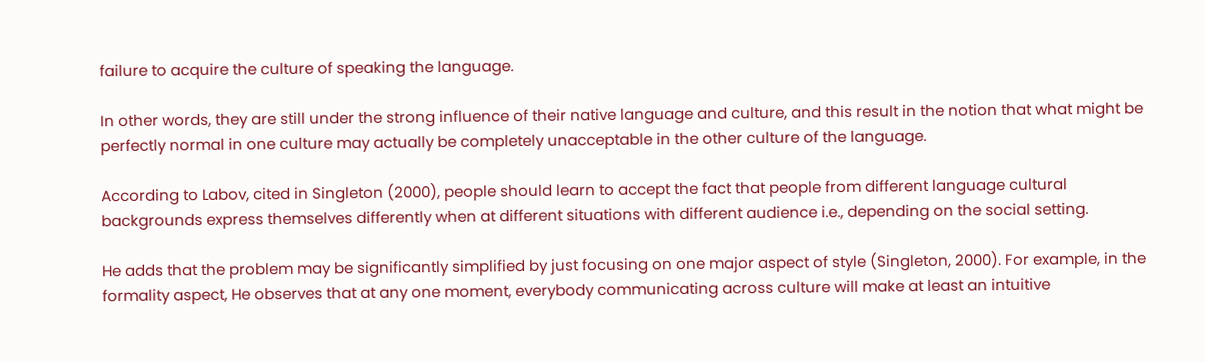failure to acquire the culture of speaking the language.

In other words, they are still under the strong influence of their native language and culture, and this result in the notion that what might be perfectly normal in one culture may actually be completely unacceptable in the other culture of the language.

According to Labov, cited in Singleton (2000), people should learn to accept the fact that people from different language cultural backgrounds express themselves differently when at different situations with different audience i.e., depending on the social setting.

He adds that the problem may be significantly simplified by just focusing on one major aspect of style (Singleton, 2000). For example, in the formality aspect, He observes that at any one moment, everybody communicating across culture will make at least an intuitive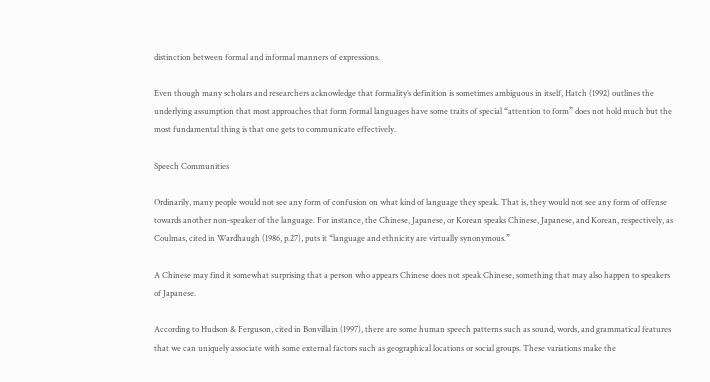distinction between formal and informal manners of expressions.

Even though many scholars and researchers acknowledge that formality’s definition is sometimes ambiguous in itself, Hatch (1992) outlines the underlying assumption that most approaches that form formal languages have some traits of special “attention to form” does not hold much but the most fundamental thing is that one gets to communicate effectively.

Speech Communities

Ordinarily, many people would not see any form of confusion on what kind of language they speak. That is, they would not see any form of offense towards another non-speaker of the language. For instance, the Chinese, Japanese, or Korean speaks Chinese, Japanese, and Korean, respectively, as Coulmas, cited in Wardhaugh (1986, p.27), puts it “language and ethnicity are virtually synonymous.”

A Chinese may find it somewhat surprising that a person who appears Chinese does not speak Chinese, something that may also happen to speakers of Japanese.

According to Hudson & Ferguson, cited in Bonvillain (1997), there are some human speech patterns such as sound, words, and grammatical features that we can uniquely associate with some external factors such as geographical locations or social groups. These variations make the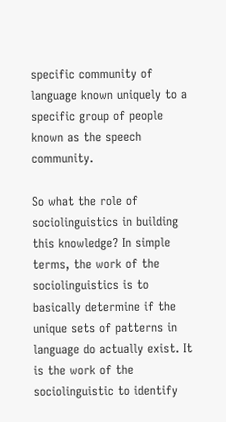specific community of language known uniquely to a specific group of people known as the speech community.

So what the role of sociolinguistics in building this knowledge? In simple terms, the work of the sociolinguistics is to basically determine if the unique sets of patterns in language do actually exist. It is the work of the sociolinguistic to identify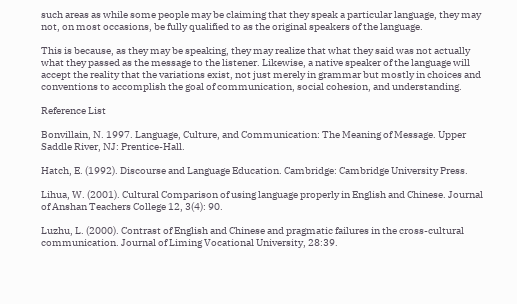such areas as while some people may be claiming that they speak a particular language, they may not, on most occasions, be fully qualified to as the original speakers of the language.

This is because, as they may be speaking, they may realize that what they said was not actually what they passed as the message to the listener. Likewise, a native speaker of the language will accept the reality that the variations exist, not just merely in grammar but mostly in choices and conventions to accomplish the goal of communication, social cohesion, and understanding.

Reference List

Bonvillain, N. 1997. Language, Culture, and Communication: The Meaning of Message. Upper Saddle River, NJ: Prentice-Hall.

Hatch, E. (1992). Discourse and Language Education. Cambridge: Cambridge University Press.

Lihua, W. (2001). Cultural Comparison of using language properly in English and Chinese. Journal of Anshan Teachers College 12, 3(4): 90.

Luzhu, L. (2000). Contrast of English and Chinese and pragmatic failures in the cross-cultural communication. Journal of Liming Vocational University, 28:39.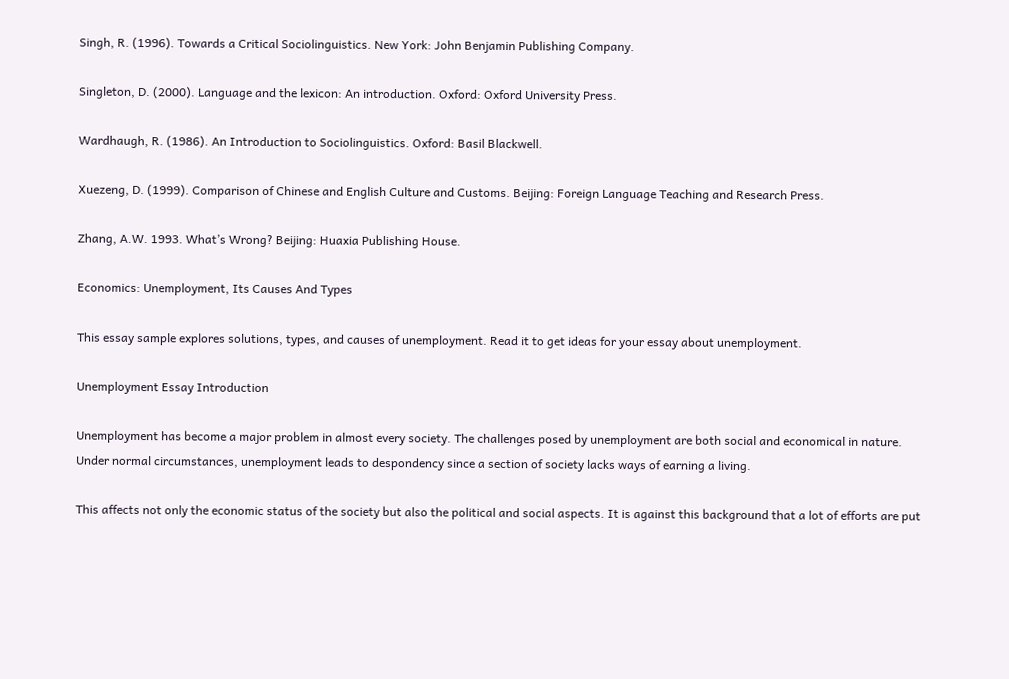Singh, R. (1996). Towards a Critical Sociolinguistics. New York: John Benjamin Publishing Company.

Singleton, D. (2000). Language and the lexicon: An introduction. Oxford: Oxford University Press.

Wardhaugh, R. (1986). An Introduction to Sociolinguistics. Oxford: Basil Blackwell.

Xuezeng, D. (1999). Comparison of Chinese and English Culture and Customs. Beijing: Foreign Language Teaching and Research Press.

Zhang, A.W. 1993. What’s Wrong? Beijing: Huaxia Publishing House.

Economics: Unemployment, Its Causes And Types

This essay sample explores solutions, types, and causes of unemployment. Read it to get ideas for your essay about unemployment.

Unemployment Essay Introduction

Unemployment has become a major problem in almost every society. The challenges posed by unemployment are both social and economical in nature. Under normal circumstances, unemployment leads to despondency since a section of society lacks ways of earning a living.

This affects not only the economic status of the society but also the political and social aspects. It is against this background that a lot of efforts are put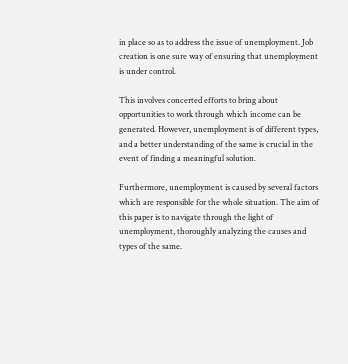in place so as to address the issue of unemployment. Job creation is one sure way of ensuring that unemployment is under control.

This involves concerted efforts to bring about opportunities to work through which income can be generated. However, unemployment is of different types, and a better understanding of the same is crucial in the event of finding a meaningful solution.

Furthermore, unemployment is caused by several factors which are responsible for the whole situation. The aim of this paper is to navigate through the light of unemployment, thoroughly analyzing the causes and types of the same.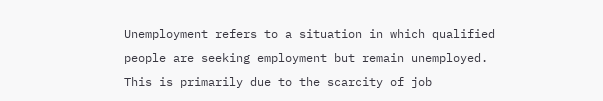Unemployment refers to a situation in which qualified people are seeking employment but remain unemployed. This is primarily due to the scarcity of job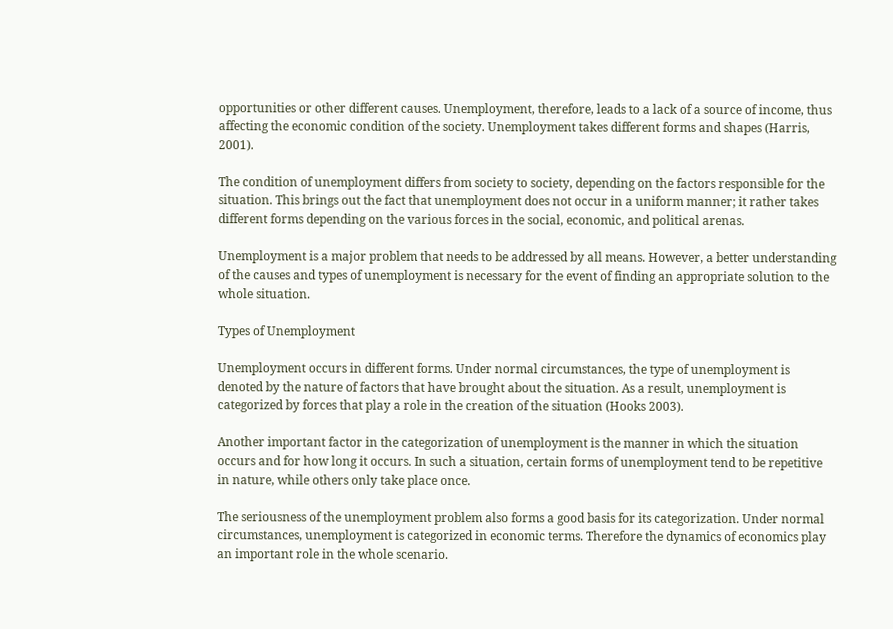opportunities or other different causes. Unemployment, therefore, leads to a lack of a source of income, thus affecting the economic condition of the society. Unemployment takes different forms and shapes (Harris, 2001).

The condition of unemployment differs from society to society, depending on the factors responsible for the situation. This brings out the fact that unemployment does not occur in a uniform manner; it rather takes different forms depending on the various forces in the social, economic, and political arenas.

Unemployment is a major problem that needs to be addressed by all means. However, a better understanding of the causes and types of unemployment is necessary for the event of finding an appropriate solution to the whole situation.

Types of Unemployment

Unemployment occurs in different forms. Under normal circumstances, the type of unemployment is denoted by the nature of factors that have brought about the situation. As a result, unemployment is categorized by forces that play a role in the creation of the situation (Hooks 2003).

Another important factor in the categorization of unemployment is the manner in which the situation occurs and for how long it occurs. In such a situation, certain forms of unemployment tend to be repetitive in nature, while others only take place once.

The seriousness of the unemployment problem also forms a good basis for its categorization. Under normal circumstances, unemployment is categorized in economic terms. Therefore the dynamics of economics play an important role in the whole scenario.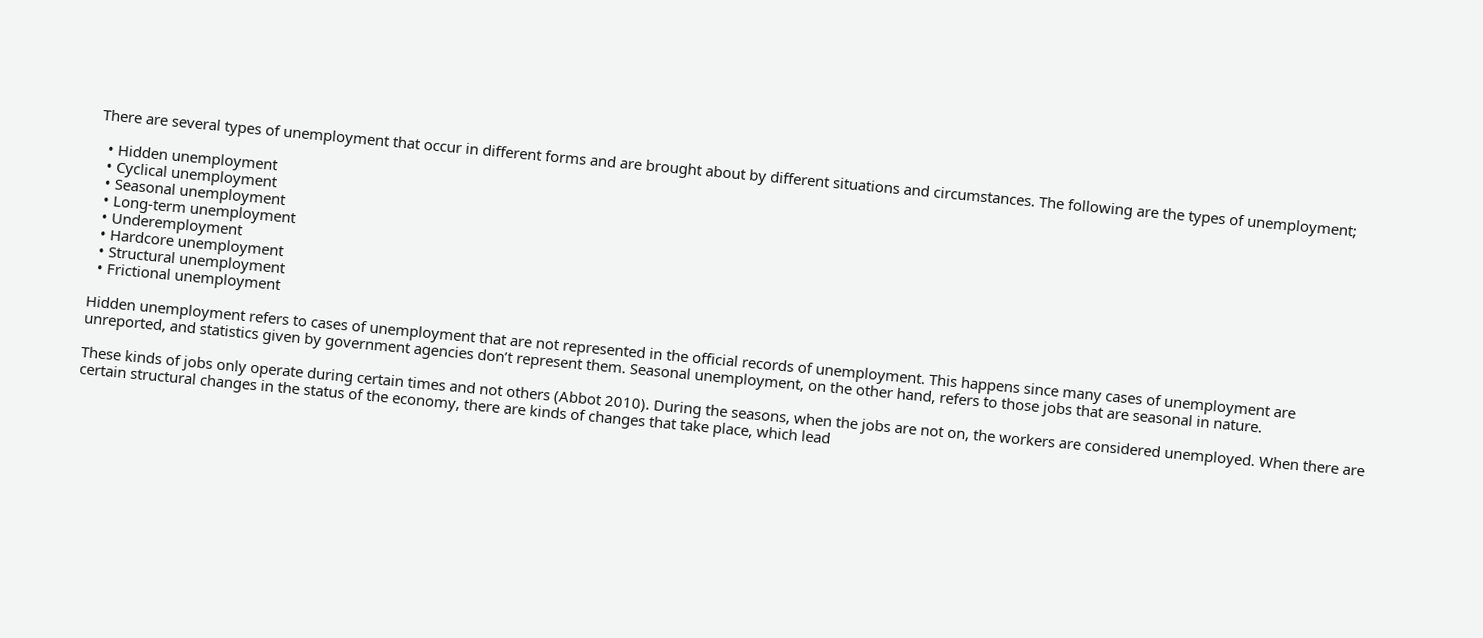There are several types of unemployment that occur in different forms and are brought about by different situations and circumstances. The following are the types of unemployment;

  • Hidden unemployment
  • Cyclical unemployment
  • Seasonal unemployment
  • Long-term unemployment
  • Underemployment
  • Hardcore unemployment
  • Structural unemployment
  • Frictional unemployment

Hidden unemployment refers to cases of unemployment that are not represented in the official records of unemployment. This happens since many cases of unemployment are unreported, and statistics given by government agencies don’t represent them. Seasonal unemployment, on the other hand, refers to those jobs that are seasonal in nature.

These kinds of jobs only operate during certain times and not others (Abbot 2010). During the seasons, when the jobs are not on, the workers are considered unemployed. When there are certain structural changes in the status of the economy, there are kinds of changes that take place, which lead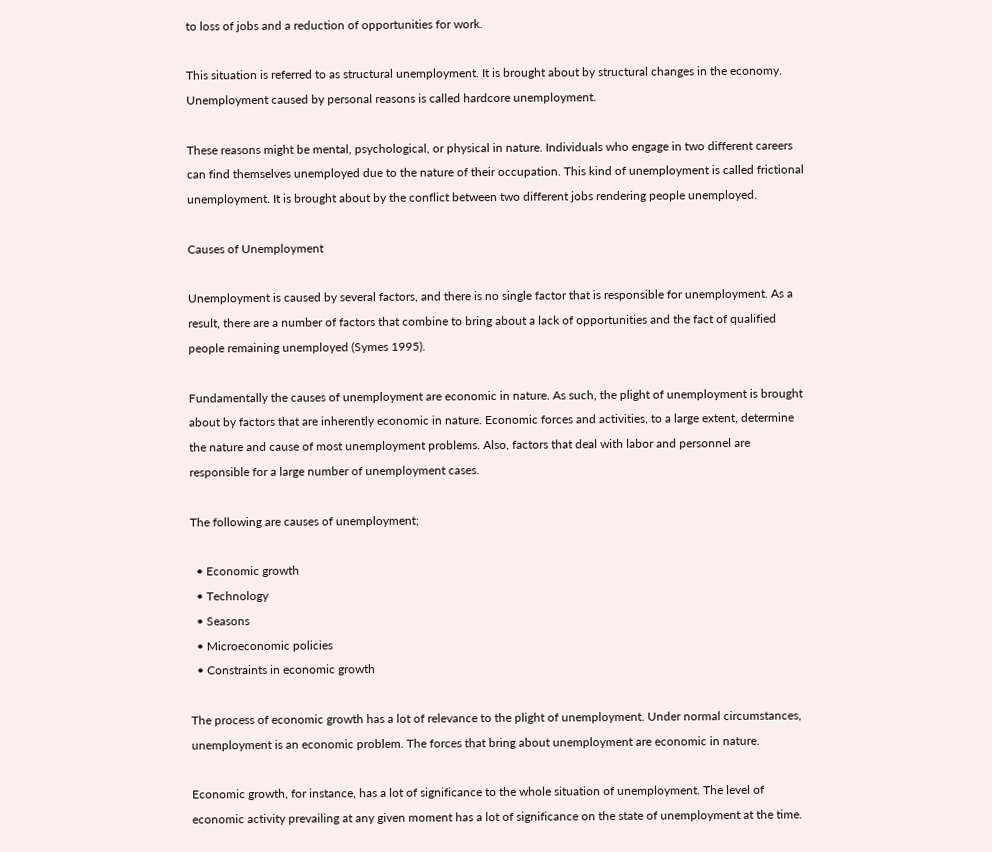to loss of jobs and a reduction of opportunities for work.

This situation is referred to as structural unemployment. It is brought about by structural changes in the economy. Unemployment caused by personal reasons is called hardcore unemployment.

These reasons might be mental, psychological, or physical in nature. Individuals who engage in two different careers can find themselves unemployed due to the nature of their occupation. This kind of unemployment is called frictional unemployment. It is brought about by the conflict between two different jobs rendering people unemployed.

Causes of Unemployment

Unemployment is caused by several factors, and there is no single factor that is responsible for unemployment. As a result, there are a number of factors that combine to bring about a lack of opportunities and the fact of qualified people remaining unemployed (Symes 1995).

Fundamentally the causes of unemployment are economic in nature. As such, the plight of unemployment is brought about by factors that are inherently economic in nature. Economic forces and activities, to a large extent, determine the nature and cause of most unemployment problems. Also, factors that deal with labor and personnel are responsible for a large number of unemployment cases.

The following are causes of unemployment;

  • Economic growth
  • Technology
  • Seasons
  • Microeconomic policies
  • Constraints in economic growth

The process of economic growth has a lot of relevance to the plight of unemployment. Under normal circumstances, unemployment is an economic problem. The forces that bring about unemployment are economic in nature.

Economic growth, for instance, has a lot of significance to the whole situation of unemployment. The level of economic activity prevailing at any given moment has a lot of significance on the state of unemployment at the time.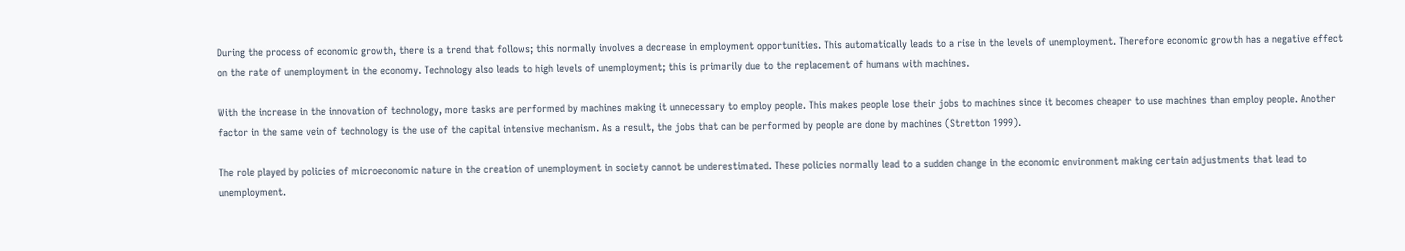During the process of economic growth, there is a trend that follows; this normally involves a decrease in employment opportunities. This automatically leads to a rise in the levels of unemployment. Therefore economic growth has a negative effect on the rate of unemployment in the economy. Technology also leads to high levels of unemployment; this is primarily due to the replacement of humans with machines.

With the increase in the innovation of technology, more tasks are performed by machines making it unnecessary to employ people. This makes people lose their jobs to machines since it becomes cheaper to use machines than employ people. Another factor in the same vein of technology is the use of the capital intensive mechanism. As a result, the jobs that can be performed by people are done by machines (Stretton 1999).

The role played by policies of microeconomic nature in the creation of unemployment in society cannot be underestimated. These policies normally lead to a sudden change in the economic environment making certain adjustments that lead to unemployment.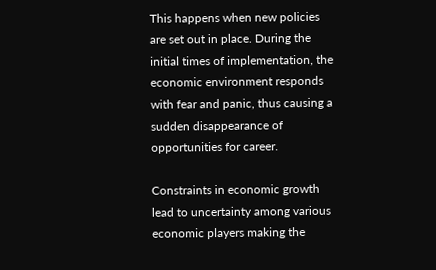This happens when new policies are set out in place. During the initial times of implementation, the economic environment responds with fear and panic, thus causing a sudden disappearance of opportunities for career.

Constraints in economic growth lead to uncertainty among various economic players making the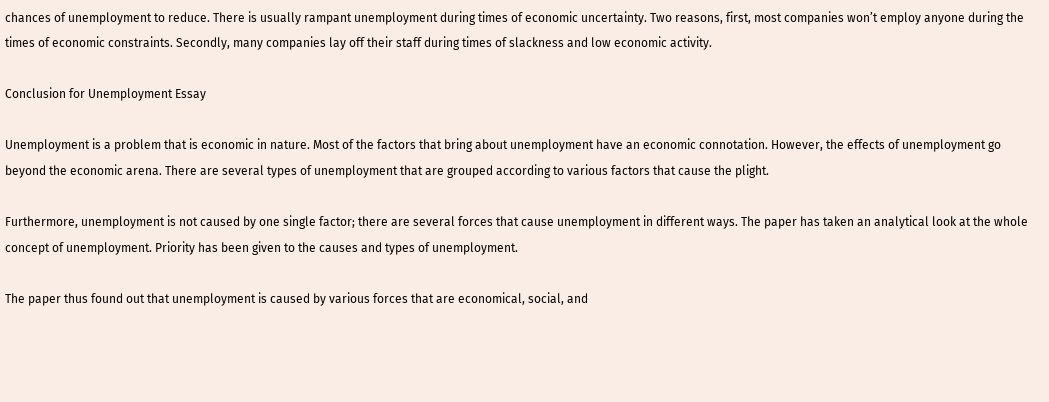chances of unemployment to reduce. There is usually rampant unemployment during times of economic uncertainty. Two reasons, first, most companies won’t employ anyone during the times of economic constraints. Secondly, many companies lay off their staff during times of slackness and low economic activity.

Conclusion for Unemployment Essay

Unemployment is a problem that is economic in nature. Most of the factors that bring about unemployment have an economic connotation. However, the effects of unemployment go beyond the economic arena. There are several types of unemployment that are grouped according to various factors that cause the plight.

Furthermore, unemployment is not caused by one single factor; there are several forces that cause unemployment in different ways. The paper has taken an analytical look at the whole concept of unemployment. Priority has been given to the causes and types of unemployment.

The paper thus found out that unemployment is caused by various forces that are economical, social, and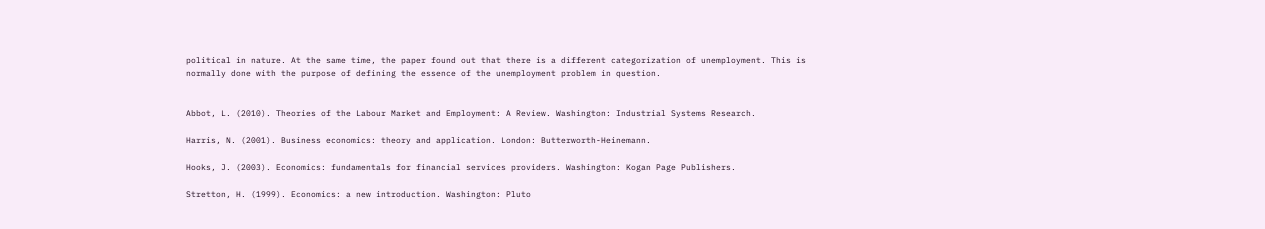political in nature. At the same time, the paper found out that there is a different categorization of unemployment. This is normally done with the purpose of defining the essence of the unemployment problem in question.


Abbot, L. (2010). Theories of the Labour Market and Employment: A Review. Washington: Industrial Systems Research.

Harris, N. (2001). Business economics: theory and application. London: Butterworth-Heinemann.

Hooks, J. (2003). Economics: fundamentals for financial services providers. Washington: Kogan Page Publishers.

Stretton, H. (1999). Economics: a new introduction. Washington: Pluto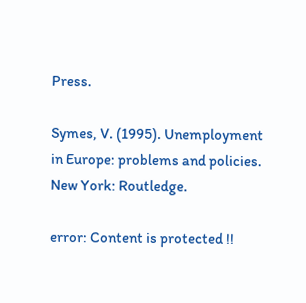Press.

Symes, V. (1995). Unemployment in Europe: problems and policies. New York: Routledge.

error: Content is protected !!